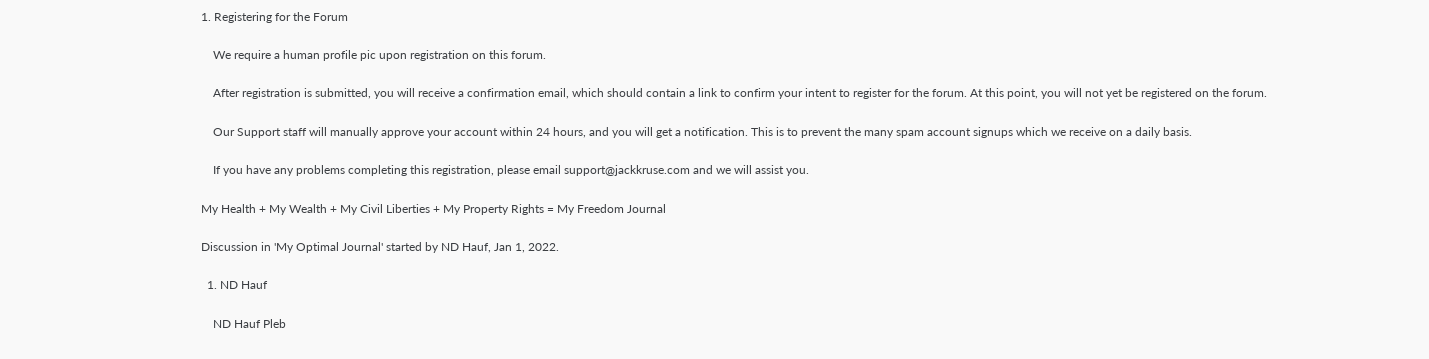1. Registering for the Forum

    We require a human profile pic upon registration on this forum.

    After registration is submitted, you will receive a confirmation email, which should contain a link to confirm your intent to register for the forum. At this point, you will not yet be registered on the forum.

    Our Support staff will manually approve your account within 24 hours, and you will get a notification. This is to prevent the many spam account signups which we receive on a daily basis.

    If you have any problems completing this registration, please email support@jackkruse.com and we will assist you.

My Health + My Wealth + My Civil Liberties + My Property Rights = My Freedom Journal

Discussion in 'My Optimal Journal' started by ND Hauf, Jan 1, 2022.

  1. ND Hauf

    ND Hauf Pleb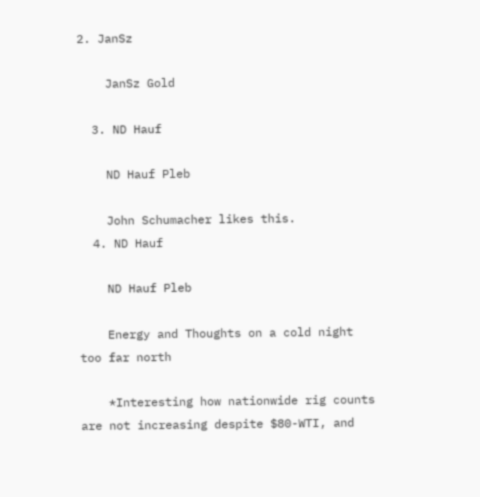2. JanSz

    JanSz Gold

  3. ND Hauf

    ND Hauf Pleb

    John Schumacher likes this.
  4. ND Hauf

    ND Hauf Pleb

    Energy and Thoughts on a cold night too far north

    *Interesting how nationwide rig counts are not increasing despite $80-WTI, and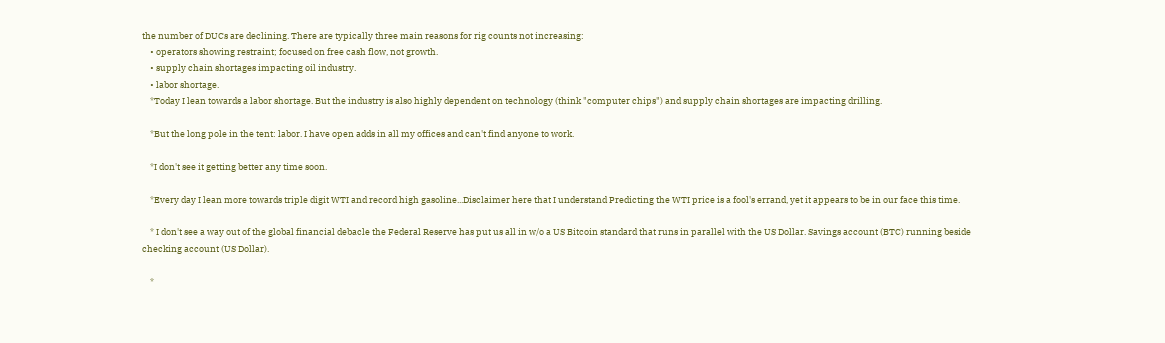the number of DUCs are declining. There are typically three main reasons for rig counts not increasing:
    • operators showing restraint; focused on free cash flow, not growth.
    • supply chain shortages impacting oil industry.
    • labor shortage.
    *Today I lean towards a labor shortage. But the industry is also highly dependent on technology (think "computer chips") and supply chain shortages are impacting drilling.

    *But the long pole in the tent: labor. I have open adds in all my offices and can't find anyone to work.

    *I don't see it getting better any time soon.

    *Every day I lean more towards triple digit WTI and record high gasoline...Disclaimer here that I understand Predicting the WTI price is a fool's errand, yet it appears to be in our face this time.

    * I don't see a way out of the global financial debacle the Federal Reserve has put us all in w/o a US Bitcoin standard that runs in parallel with the US Dollar. Savings account (BTC) running beside checking account (US Dollar).

    *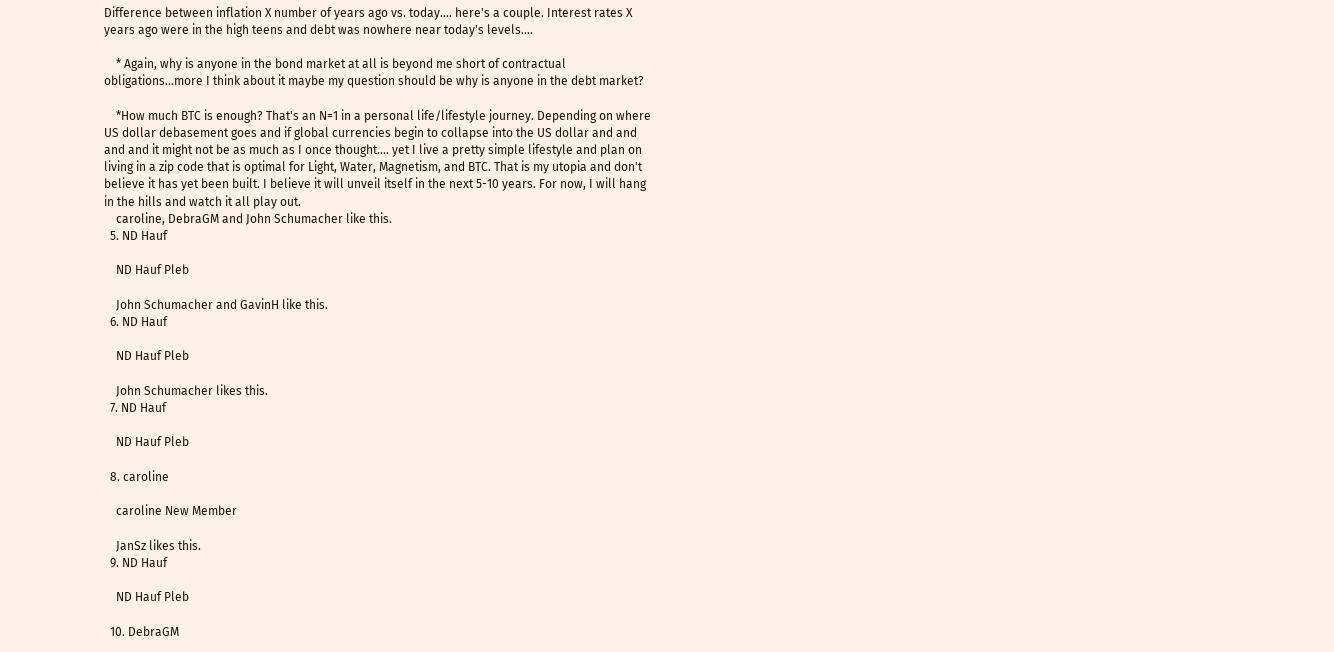Difference between inflation X number of years ago vs. today.... here's a couple. Interest rates X years ago were in the high teens and debt was nowhere near today's levels....

    * Again, why is anyone in the bond market at all is beyond me short of contractual obligations...more I think about it maybe my question should be why is anyone in the debt market?

    *How much BTC is enough? That's an N=1 in a personal life/lifestyle journey. Depending on where US dollar debasement goes and if global currencies begin to collapse into the US dollar and and and and it might not be as much as I once thought.... yet I live a pretty simple lifestyle and plan on living in a zip code that is optimal for Light, Water, Magnetism, and BTC. That is my utopia and don't believe it has yet been built. I believe it will unveil itself in the next 5-10 years. For now, I will hang in the hills and watch it all play out.
    caroline, DebraGM and John Schumacher like this.
  5. ND Hauf

    ND Hauf Pleb

    John Schumacher and GavinH like this.
  6. ND Hauf

    ND Hauf Pleb

    John Schumacher likes this.
  7. ND Hauf

    ND Hauf Pleb

  8. caroline

    caroline New Member

    JanSz likes this.
  9. ND Hauf

    ND Hauf Pleb

  10. DebraGM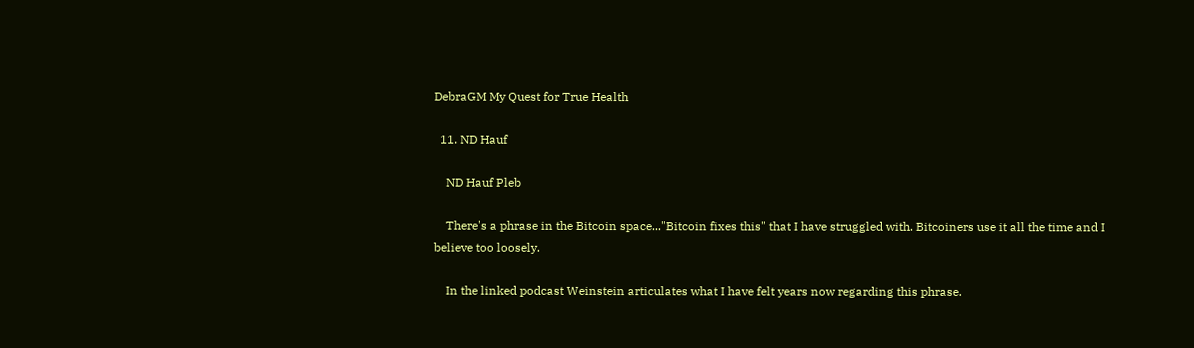DebraGM My Quest for True Health

  11. ND Hauf

    ND Hauf Pleb

    There's a phrase in the Bitcoin space..."Bitcoin fixes this" that I have struggled with. Bitcoiners use it all the time and I believe too loosely.

    In the linked podcast Weinstein articulates what I have felt years now regarding this phrase.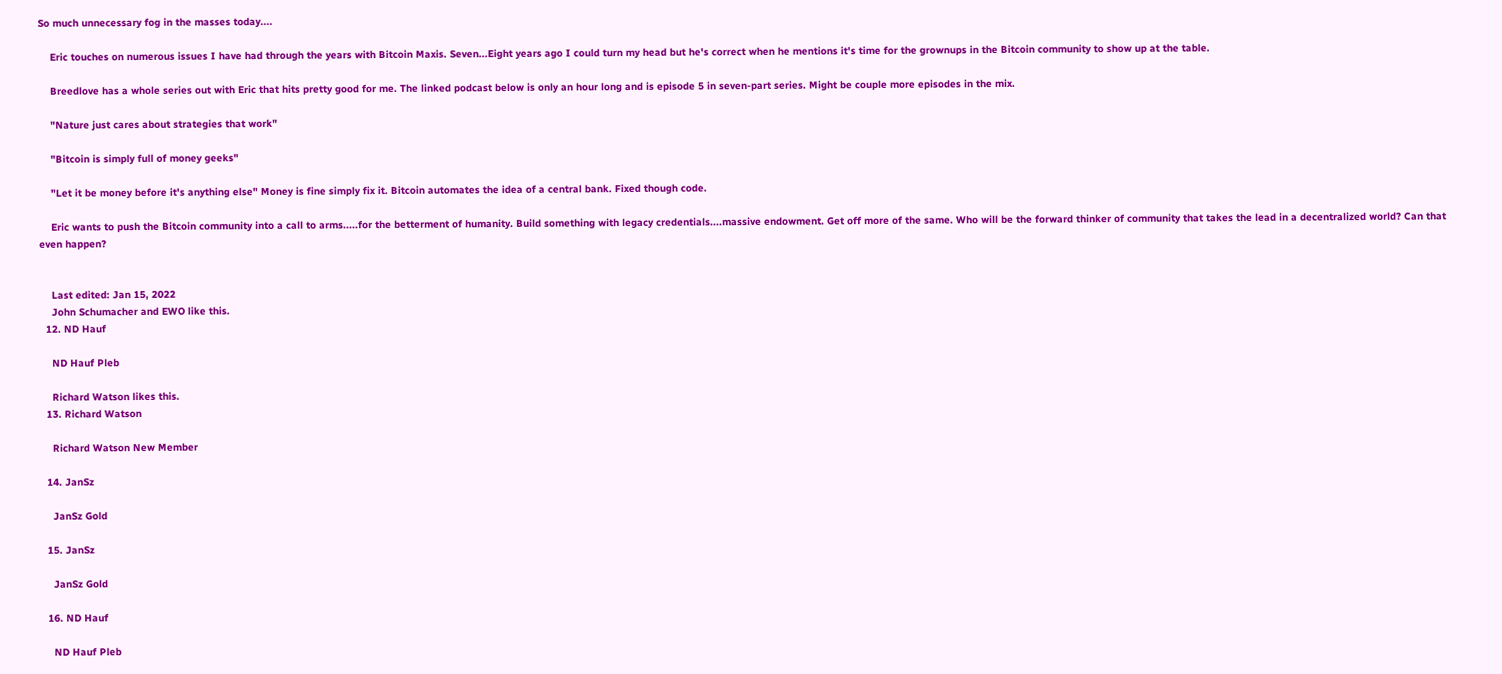So much unnecessary fog in the masses today....

    Eric touches on numerous issues I have had through the years with Bitcoin Maxis. Seven...Eight years ago I could turn my head but he's correct when he mentions it's time for the grownups in the Bitcoin community to show up at the table.

    Breedlove has a whole series out with Eric that hits pretty good for me. The linked podcast below is only an hour long and is episode 5 in seven-part series. Might be couple more episodes in the mix.

    "Nature just cares about strategies that work"

    "Bitcoin is simply full of money geeks"

    "Let it be money before it's anything else" Money is fine simply fix it. Bitcoin automates the idea of a central bank. Fixed though code.

    Eric wants to push the Bitcoin community into a call to arms.....for the betterment of humanity. Build something with legacy credentials....massive endowment. Get off more of the same. Who will be the forward thinker of community that takes the lead in a decentralized world? Can that even happen?


    Last edited: Jan 15, 2022
    John Schumacher and EWO like this.
  12. ND Hauf

    ND Hauf Pleb

    Richard Watson likes this.
  13. Richard Watson

    Richard Watson New Member

  14. JanSz

    JanSz Gold

  15. JanSz

    JanSz Gold

  16. ND Hauf

    ND Hauf Pleb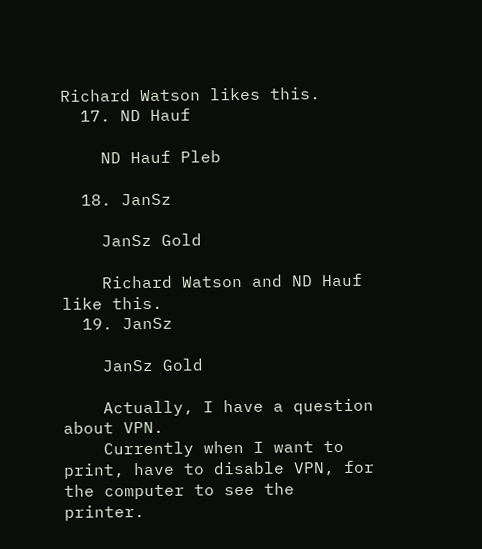Richard Watson likes this.
  17. ND Hauf

    ND Hauf Pleb

  18. JanSz

    JanSz Gold

    Richard Watson and ND Hauf like this.
  19. JanSz

    JanSz Gold

    Actually, I have a question about VPN.
    Currently when I want to print, have to disable VPN, for the computer to see the printer.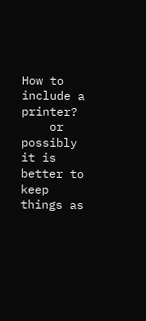How to include a printer?
    or possibly it is better to keep things as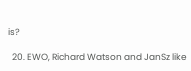is?

  20. EWO, Richard Watson and JanSz like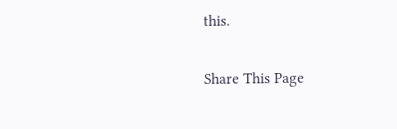this.

Share This Page